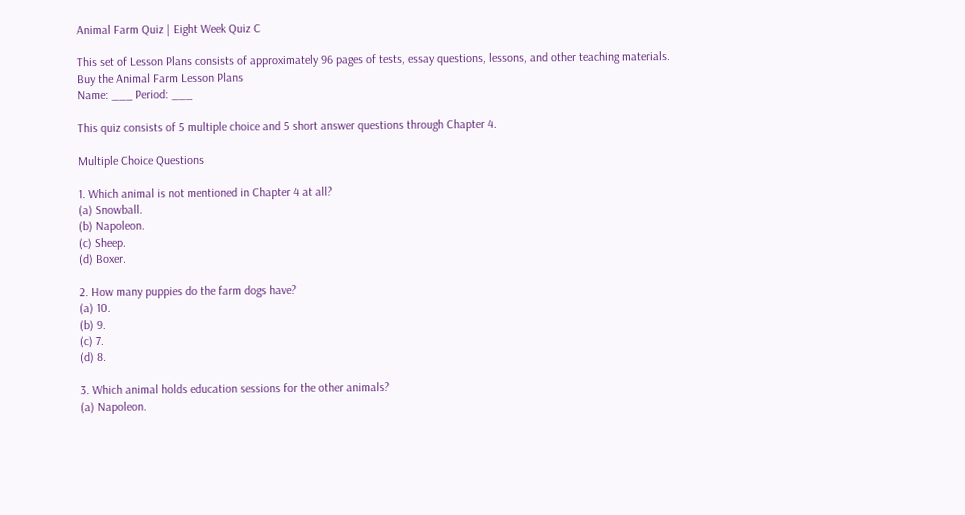Animal Farm Quiz | Eight Week Quiz C

This set of Lesson Plans consists of approximately 96 pages of tests, essay questions, lessons, and other teaching materials.
Buy the Animal Farm Lesson Plans
Name: ___ Period: ___

This quiz consists of 5 multiple choice and 5 short answer questions through Chapter 4.

Multiple Choice Questions

1. Which animal is not mentioned in Chapter 4 at all?
(a) Snowball.
(b) Napoleon.
(c) Sheep.
(d) Boxer.

2. How many puppies do the farm dogs have?
(a) 10.
(b) 9.
(c) 7.
(d) 8.

3. Which animal holds education sessions for the other animals?
(a) Napoleon.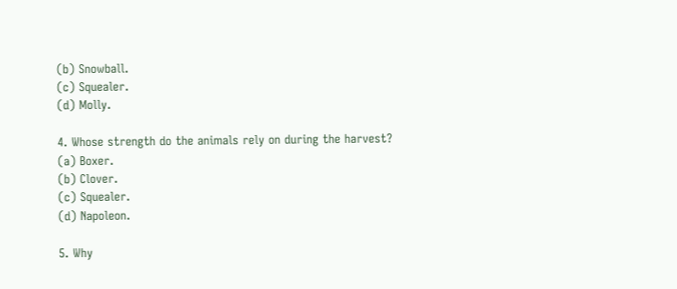(b) Snowball.
(c) Squealer.
(d) Molly.

4. Whose strength do the animals rely on during the harvest?
(a) Boxer.
(b) Clover.
(c) Squealer.
(d) Napoleon.

5. Why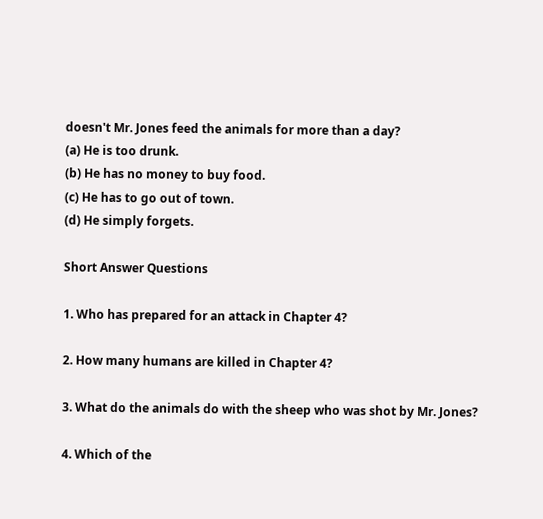doesn't Mr. Jones feed the animals for more than a day?
(a) He is too drunk.
(b) He has no money to buy food.
(c) He has to go out of town.
(d) He simply forgets.

Short Answer Questions

1. Who has prepared for an attack in Chapter 4?

2. How many humans are killed in Chapter 4?

3. What do the animals do with the sheep who was shot by Mr. Jones?

4. Which of the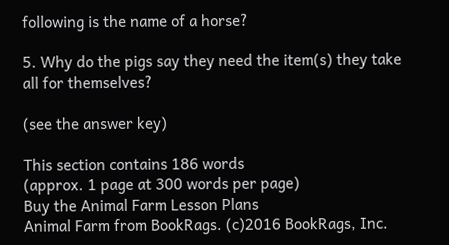following is the name of a horse?

5. Why do the pigs say they need the item(s) they take all for themselves?

(see the answer key)

This section contains 186 words
(approx. 1 page at 300 words per page)
Buy the Animal Farm Lesson Plans
Animal Farm from BookRags. (c)2016 BookRags, Inc.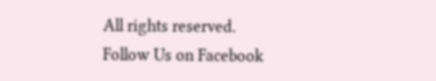All rights reserved.
Follow Us on Facebook